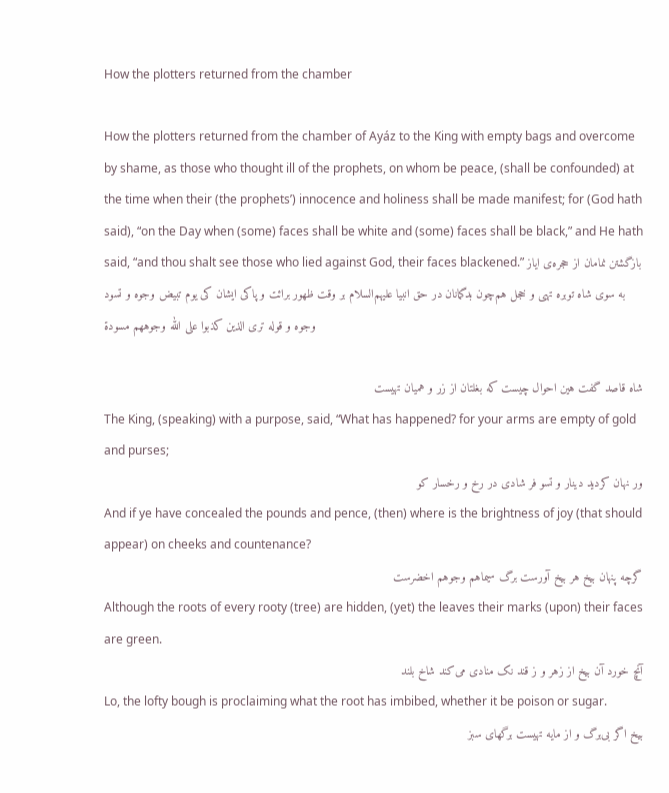How the plotters returned from the chamber

How the plotters returned from the chamber of Ayáz to the King with empty bags and overcome by shame, as those who thought ill of the prophets, on whom be peace, (shall be confounded) at the time when their (the prophets’) innocence and holiness shall be made manifest; for (God hath said), “on the Day when (some) faces shall be white and (some) faces shall be black,” and He hath said, “and thou shalt see those who lied against God, their faces blackened.” بازگشتن نمامان از حجره‌ی ایاز به سوی شاه توبره تهی و خجل هم‌چون بدگمانان در حق انبیا علیهم‌السلام بر وقت ظهور برائت و پاکی ایشان کی یوم تبیض وجوه و تسود وجوه و قوله تری الذین کذبوا علی الله وجوههم مسودة

شاه قاصد گفت هین احوال چیست که بغلتان از زر و همیان تهیست
The King, (speaking) with a purpose, said, “What has happened? for your arms are empty of gold and purses;
ور نهان کردید دینار و تسو فر شادی در رخ و رخسار کو
And if ye have concealed the pounds and pence, (then) where is the brightness of joy (that should appear) on cheeks and countenance?
گرچه پنهان بیخ هر بیخ آورست برگ سیماهم وجوهم اخضرست
Although the roots of every rooty (tree) are hidden, (yet) the leaves their marks (upon) their faces are green.
آنچ خورد آن بیخ از زهر و ز قند نک منادی می‌کند شاخ بلند
Lo, the lofty bough is proclaiming what the root has imbibed, whether it be poison or sugar.
بیخ اگر بی‌برگ و از مایه تهیست برگهای سبز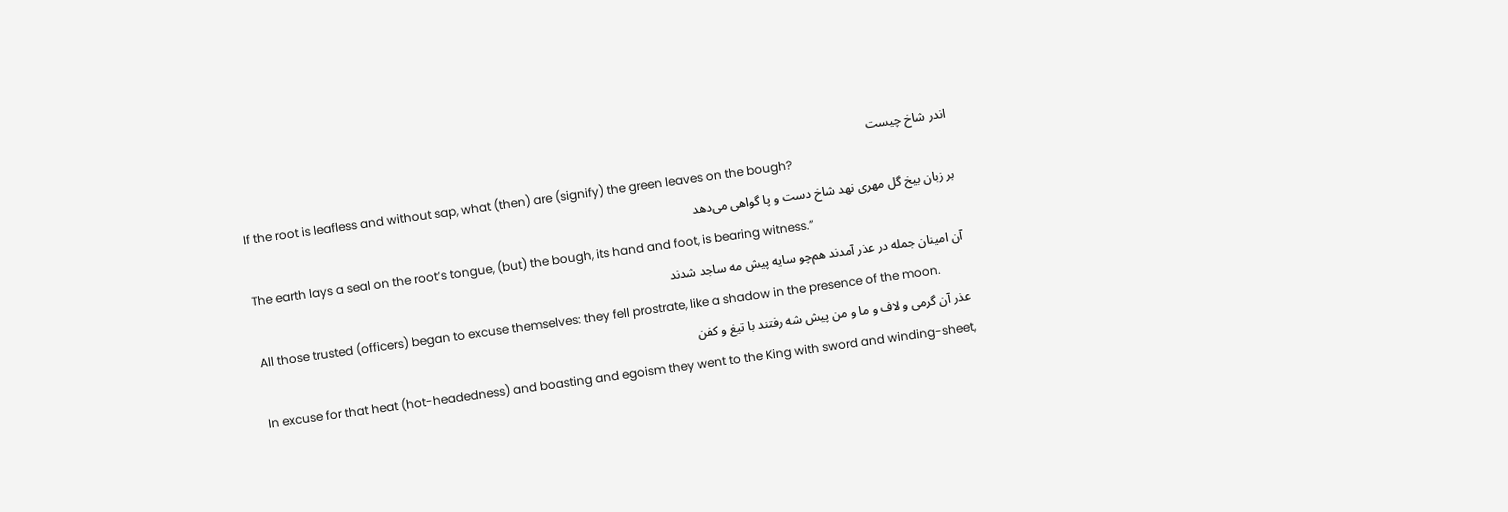اندر شاخ چیست
If the root is leafless and without sap, what (then) are (signify) the green leaves on the bough?
بر زبان بیخ گل مهری نهد شاخ دست و پا گواهی می‌دهد
The earth lays a seal on the root’s tongue, (but) the bough, its hand and foot, is bearing witness.”
آن امینان جمله در عذر آمدند هم‌چو سایه پیش مه ساجد شدند
All those trusted (officers) began to excuse themselves: they fell prostrate, like a shadow in the presence of the moon.
عذر آن گرمی و لاف و ما و من پیش شه رفتند با تیغ و کفن
In excuse for that heat (hot-headedness) and boasting and egoism they went to the King with sword and winding-sheet,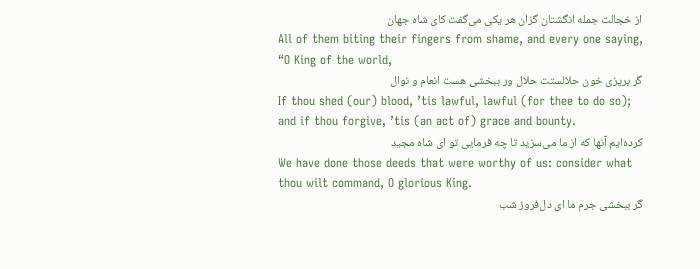از خجالت جمله انگشتان گزان هر یکی می‌گفت کای شاه جهان
All of them biting their fingers from shame, and every one saying, “O King of the world,
گر بریزی خون حلالستت حلال ور ببخشی هست انعام و نوال
If thou shed (our) blood, ’tis lawful, lawful (for thee to do so); and if thou forgive, ’tis (an act of) grace and bounty.
کرده‌ایم آنها که از ما می‌سزید تا چه فرمایی تو ای شاه مجید
We have done those deeds that were worthy of us: consider what thou wilt command, O glorious King.
گر ببخشی جرم ما ای دل‌فروز شب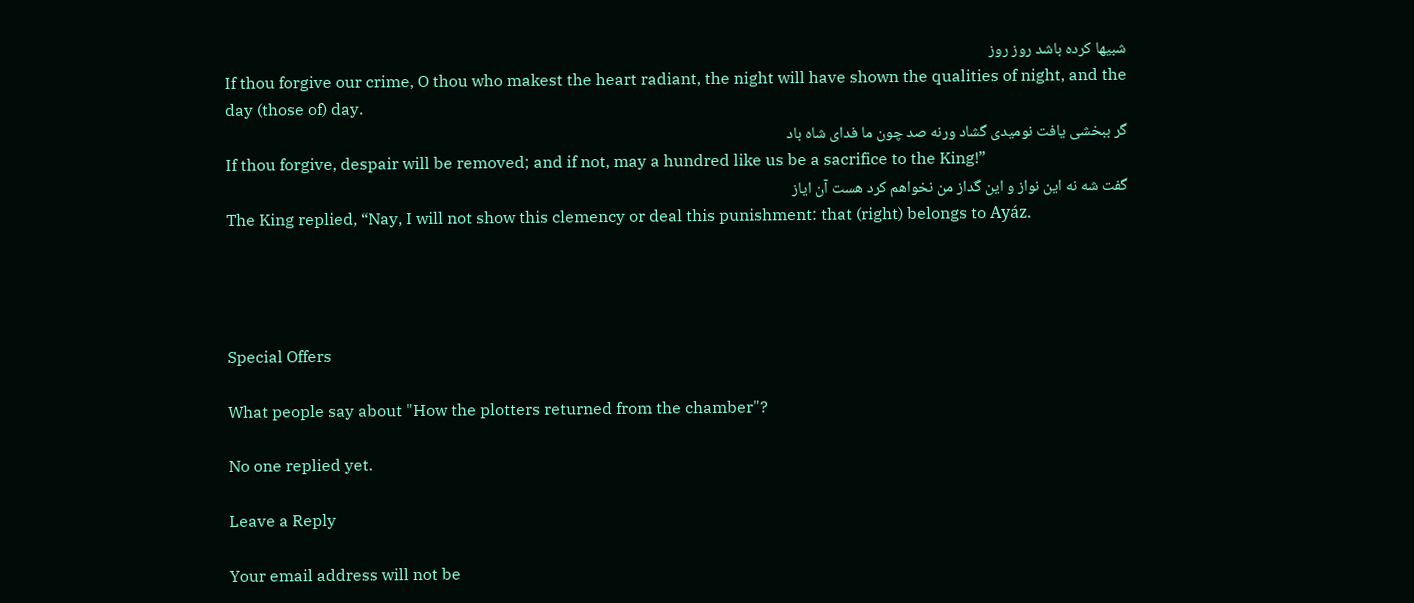شبیها کرده باشد روز روز
If thou forgive our crime, O thou who makest the heart radiant, the night will have shown the qualities of night, and the day (those of) day.
گر ببخشی یافت نومیدی گشاد ورنه صد چون ما فدای شاه باد
If thou forgive, despair will be removed; and if not, may a hundred like us be a sacrifice to the King!”
گفت شه نه این نواز و این گداز من نخواهم کرد هست آن ایاز
The King replied, “Nay, I will not show this clemency or deal this punishment: that (right) belongs to Ayáz.




Special Offers

What people say about "How the plotters returned from the chamber"?

No one replied yet.

Leave a Reply

Your email address will not be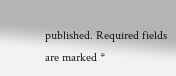published. Required fields are marked *